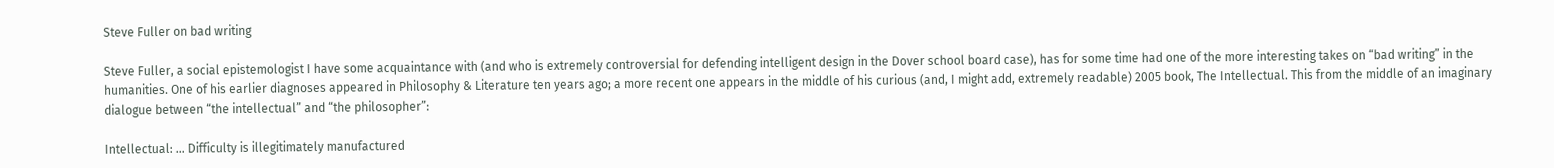Steve Fuller on bad writing

Steve Fuller, a social epistemologist I have some acquaintance with (and who is extremely controversial for defending intelligent design in the Dover school board case), has for some time had one of the more interesting takes on “bad writing” in the humanities. One of his earlier diagnoses appeared in Philosophy & Literature ten years ago; a more recent one appears in the middle of his curious (and, I might add, extremely readable) 2005 book, The Intellectual. This from the middle of an imaginary dialogue between “the intellectual” and “the philosopher”:

Intellectual: … Difficulty is illegitimately manufactured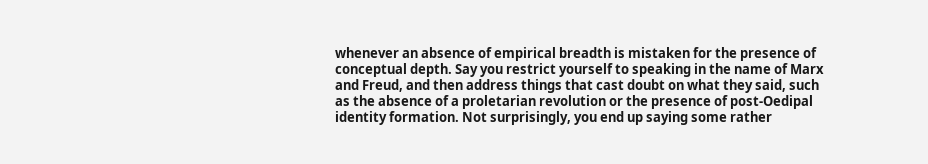whenever an absence of empirical breadth is mistaken for the presence of conceptual depth. Say you restrict yourself to speaking in the name of Marx and Freud, and then address things that cast doubt on what they said, such as the absence of a proletarian revolution or the presence of post-Oedipal identity formation. Not surprisingly, you end up saying some rather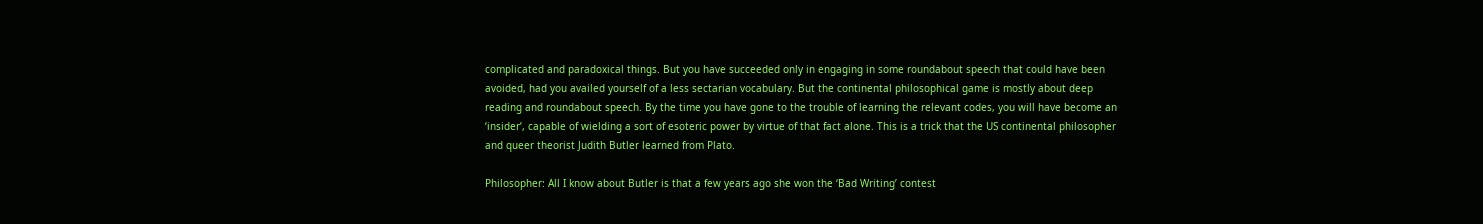complicated and paradoxical things. But you have succeeded only in engaging in some roundabout speech that could have been avoided, had you availed yourself of a less sectarian vocabulary. But the continental philosophical game is mostly about deep reading and roundabout speech. By the time you have gone to the trouble of learning the relevant codes, you will have become an ‘insider’, capable of wielding a sort of esoteric power by virtue of that fact alone. This is a trick that the US continental philosopher and queer theorist Judith Butler learned from Plato.

Philosopher: All I know about Butler is that a few years ago she won the ‘Bad Writing’ contest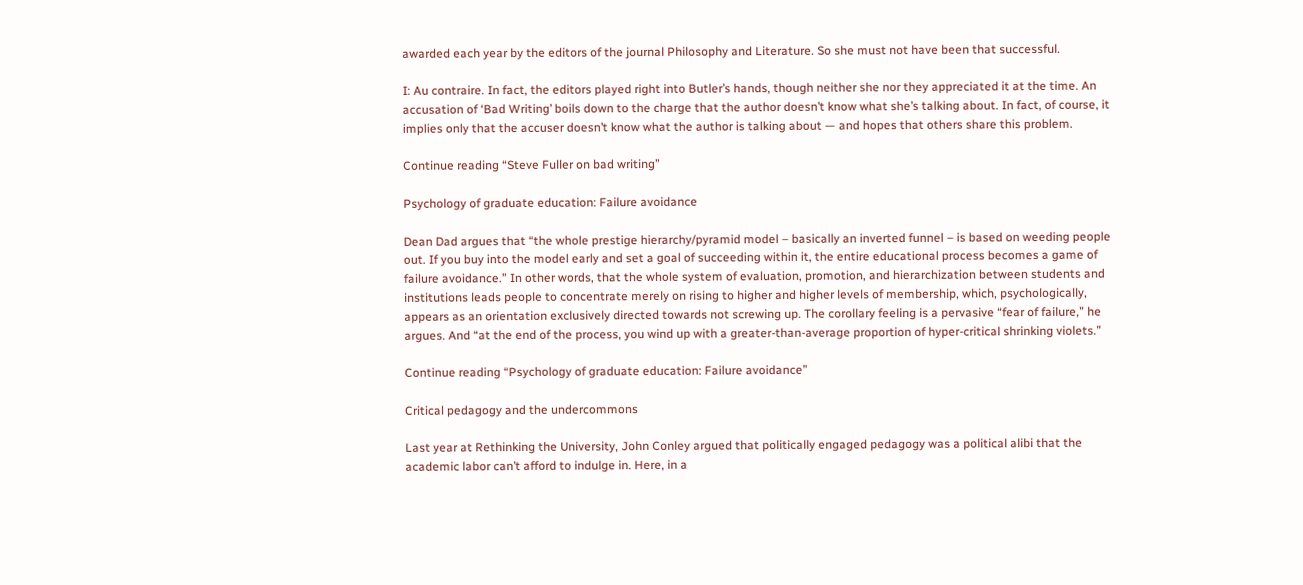awarded each year by the editors of the journal Philosophy and Literature. So she must not have been that successful.

I: Au contraire. In fact, the editors played right into Butler’s hands, though neither she nor they appreciated it at the time. An accusation of ‘Bad Writing’ boils down to the charge that the author doesn’t know what she’s talking about. In fact, of course, it implies only that the accuser doesn’t know what the author is talking about — and hopes that others share this problem.

Continue reading “Steve Fuller on bad writing”

Psychology of graduate education: Failure avoidance

Dean Dad argues that “the whole prestige hierarchy/pyramid model – basically an inverted funnel – is based on weeding people out. If you buy into the model early and set a goal of succeeding within it, the entire educational process becomes a game of failure avoidance.” In other words, that the whole system of evaluation, promotion, and hierarchization between students and institutions leads people to concentrate merely on rising to higher and higher levels of membership, which, psychologically, appears as an orientation exclusively directed towards not screwing up. The corollary feeling is a pervasive “fear of failure,” he argues. And “at the end of the process, you wind up with a greater-than-average proportion of hyper-critical shrinking violets.”

Continue reading “Psychology of graduate education: Failure avoidance”

Critical pedagogy and the undercommons

Last year at Rethinking the University, John Conley argued that politically engaged pedagogy was a political alibi that the academic labor can’t afford to indulge in. Here, in a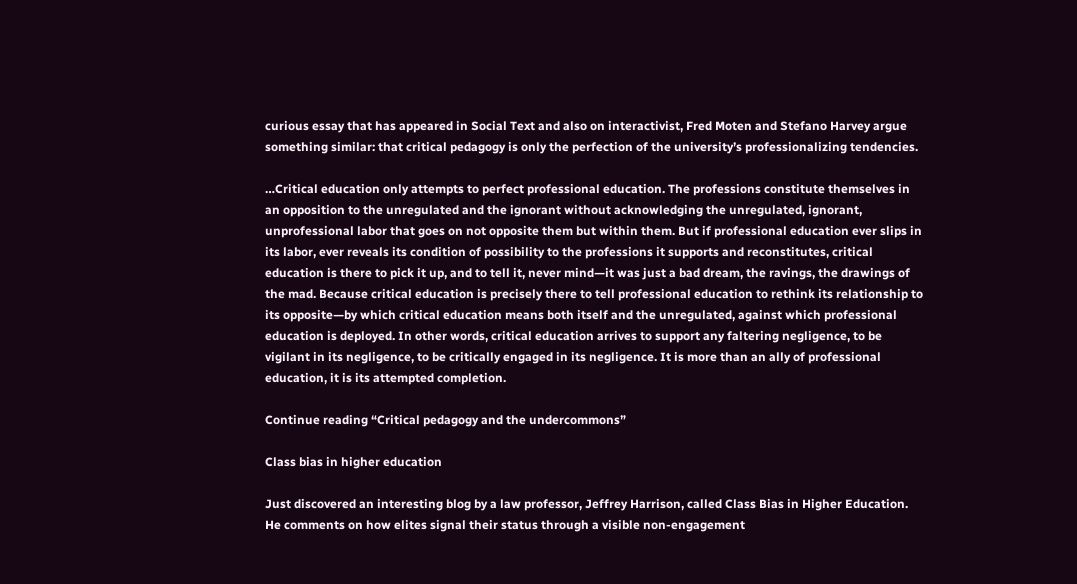curious essay that has appeared in Social Text and also on interactivist, Fred Moten and Stefano Harvey argue something similar: that critical pedagogy is only the perfection of the university’s professionalizing tendencies.

…Critical education only attempts to perfect professional education. The professions constitute themselves in an opposition to the unregulated and the ignorant without acknowledging the unregulated, ignorant, unprofessional labor that goes on not opposite them but within them. But if professional education ever slips in its labor, ever reveals its condition of possibility to the professions it supports and reconstitutes, critical education is there to pick it up, and to tell it, never mind—it was just a bad dream, the ravings, the drawings of the mad. Because critical education is precisely there to tell professional education to rethink its relationship to its opposite—by which critical education means both itself and the unregulated, against which professional education is deployed. In other words, critical education arrives to support any faltering negligence, to be vigilant in its negligence, to be critically engaged in its negligence. It is more than an ally of professional education, it is its attempted completion.

Continue reading “Critical pedagogy and the undercommons”

Class bias in higher education

Just discovered an interesting blog by a law professor, Jeffrey Harrison, called Class Bias in Higher Education. He comments on how elites signal their status through a visible non-engagement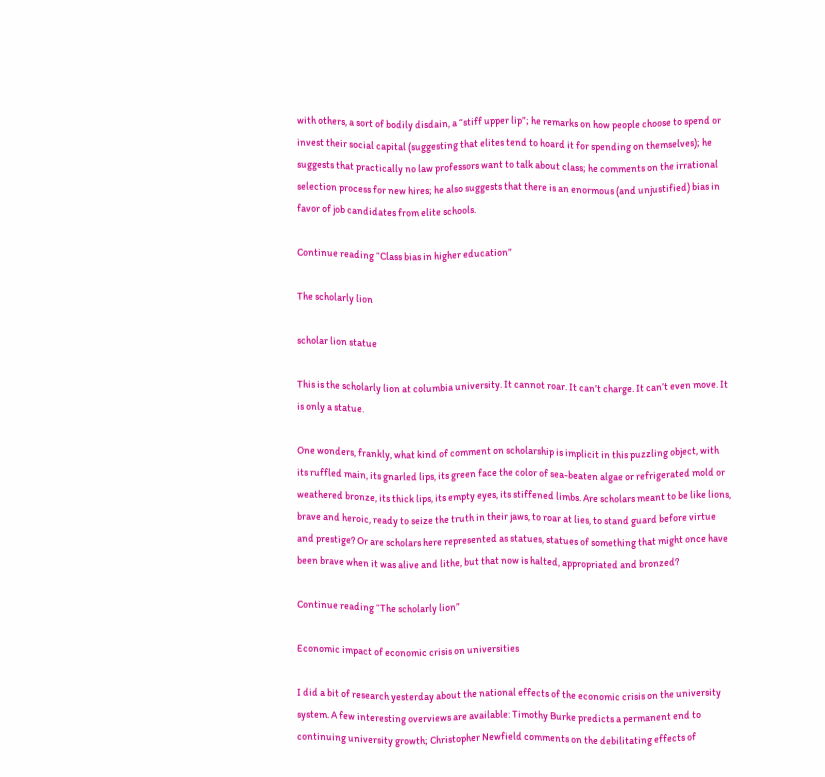with others, a sort of bodily disdain, a “stiff upper lip”; he remarks on how people choose to spend or invest their social capital (suggesting that elites tend to hoard it for spending on themselves); he suggests that practically no law professors want to talk about class; he comments on the irrational selection process for new hires; he also suggests that there is an enormous (and unjustified) bias in favor of job candidates from elite schools.

Continue reading “Class bias in higher education”

The scholarly lion

scholar lion statue

This is the scholarly lion at columbia university. It cannot roar. It can’t charge. It can’t even move. It is only a statue.

One wonders, frankly, what kind of comment on scholarship is implicit in this puzzling object, with its ruffled main, its gnarled lips, its green face the color of sea-beaten algae or refrigerated mold or weathered bronze, its thick lips, its empty eyes, its stiffened limbs. Are scholars meant to be like lions, brave and heroic, ready to seize the truth in their jaws, to roar at lies, to stand guard before virtue and prestige? Or are scholars here represented as statues, statues of something that might once have been brave when it was alive and lithe, but that now is halted, appropriated and bronzed?

Continue reading “The scholarly lion”

Economic impact of economic crisis on universities

I did a bit of research yesterday about the national effects of the economic crisis on the university system. A few interesting overviews are available: Timothy Burke predicts a permanent end to continuing university growth; Christopher Newfield comments on the debilitating effects of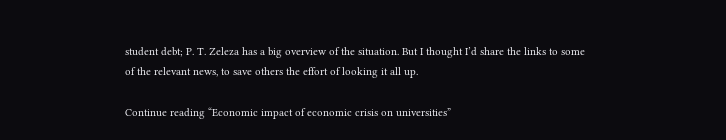student debt; P. T. Zeleza has a big overview of the situation. But I thought I’d share the links to some of the relevant news, to save others the effort of looking it all up.

Continue reading “Economic impact of economic crisis on universities”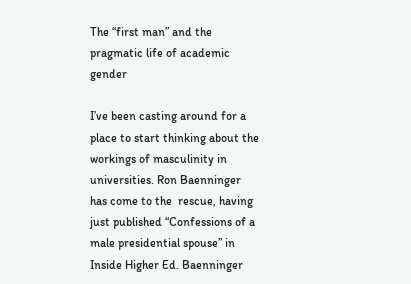The “first man” and the pragmatic life of academic gender

I’ve been casting around for a place to start thinking about the workings of masculinity in universities. Ron Baenninger has come to the  rescue, having just published “Confessions of a male presidential spouse” in Inside Higher Ed. Baenninger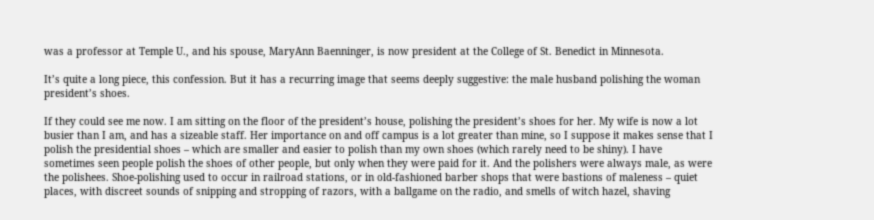was a professor at Temple U., and his spouse, MaryAnn Baenninger, is now president at the College of St. Benedict in Minnesota.

It’s quite a long piece, this confession. But it has a recurring image that seems deeply suggestive: the male husband polishing the woman president’s shoes.

If they could see me now. I am sitting on the floor of the president’s house, polishing the president’s shoes for her. My wife is now a lot busier than I am, and has a sizeable staff. Her importance on and off campus is a lot greater than mine, so I suppose it makes sense that I polish the presidential shoes – which are smaller and easier to polish than my own shoes (which rarely need to be shiny). I have sometimes seen people polish the shoes of other people, but only when they were paid for it. And the polishers were always male, as were the polishees. Shoe-polishing used to occur in railroad stations, or in old-fashioned barber shops that were bastions of maleness – quiet places, with discreet sounds of snipping and stropping of razors, with a ballgame on the radio, and smells of witch hazel, shaving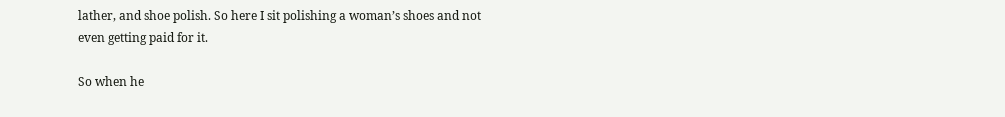lather, and shoe polish. So here I sit polishing a woman’s shoes and not even getting paid for it.

So when he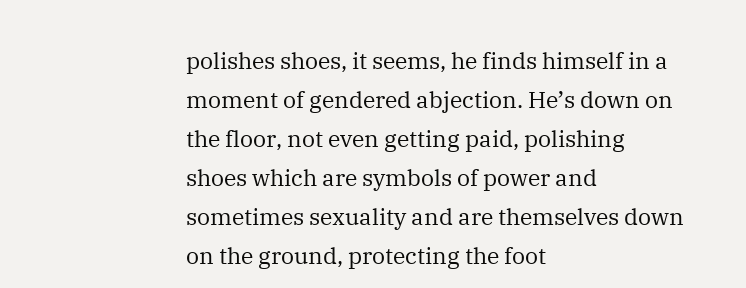polishes shoes, it seems, he finds himself in a moment of gendered abjection. He’s down on the floor, not even getting paid, polishing shoes which are symbols of power and sometimes sexuality and are themselves down on the ground, protecting the foot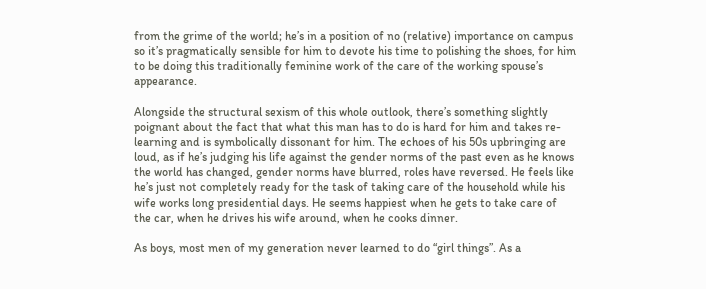from the grime of the world; he’s in a position of no (relative) importance on campus so it’s pragmatically sensible for him to devote his time to polishing the shoes, for him to be doing this traditionally feminine work of the care of the working spouse’s appearance.

Alongside the structural sexism of this whole outlook, there’s something slightly poignant about the fact that what this man has to do is hard for him and takes re-learning and is symbolically dissonant for him. The echoes of his 50s upbringing are loud, as if he’s judging his life against the gender norms of the past even as he knows the world has changed, gender norms have blurred, roles have reversed. He feels like he’s just not completely ready for the task of taking care of the household while his wife works long presidential days. He seems happiest when he gets to take care of the car, when he drives his wife around, when he cooks dinner.

As boys, most men of my generation never learned to do “girl things”. As a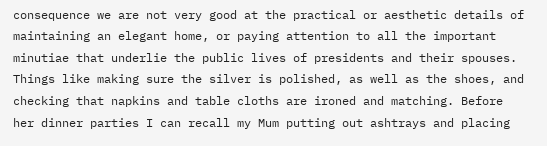consequence we are not very good at the practical or aesthetic details of maintaining an elegant home, or paying attention to all the important minutiae that underlie the public lives of presidents and their spouses. Things like making sure the silver is polished, as well as the shoes, and checking that napkins and table cloths are ironed and matching. Before her dinner parties I can recall my Mum putting out ashtrays and placing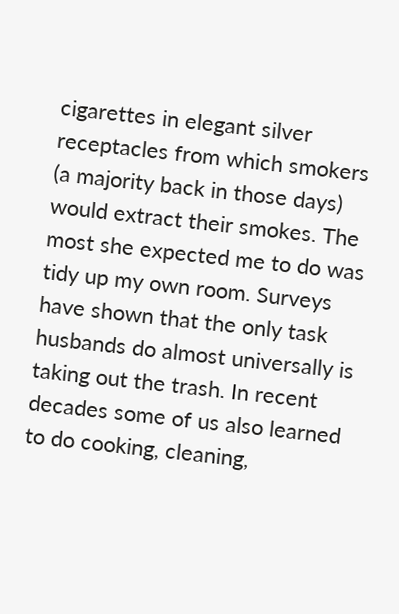cigarettes in elegant silver receptacles from which smokers (a majority back in those days) would extract their smokes. The most she expected me to do was tidy up my own room. Surveys have shown that the only task husbands do almost universally is taking out the trash. In recent decades some of us also learned to do cooking, cleaning,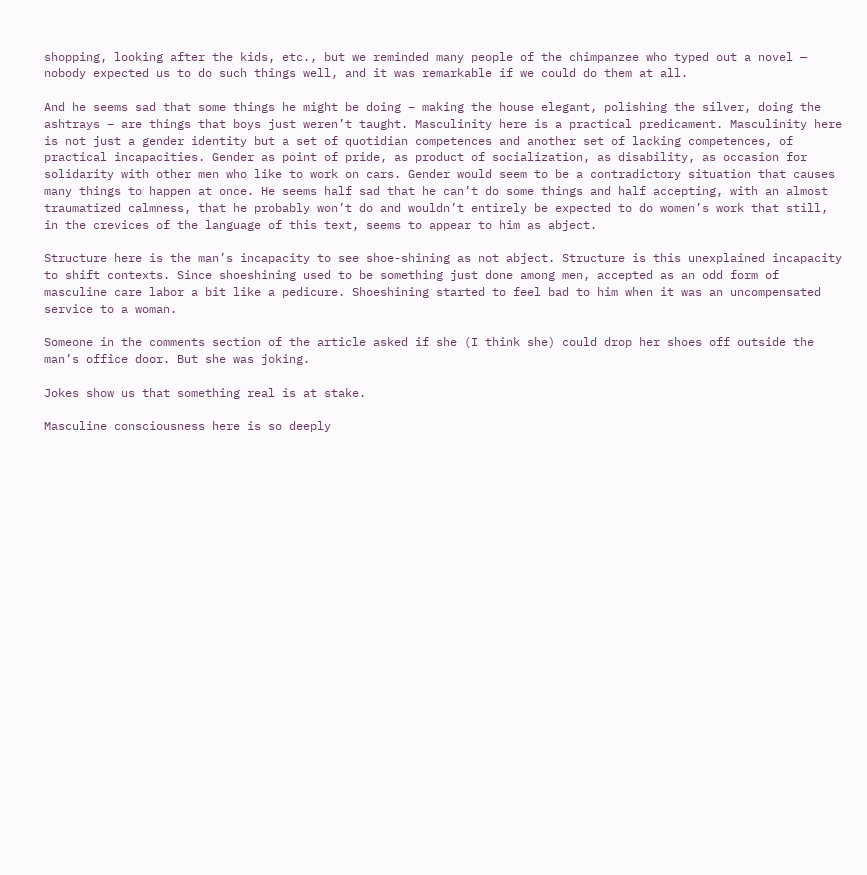shopping, looking after the kids, etc., but we reminded many people of the chimpanzee who typed out a novel — nobody expected us to do such things well, and it was remarkable if we could do them at all.

And he seems sad that some things he might be doing – making the house elegant, polishing the silver, doing the ashtrays – are things that boys just weren’t taught. Masculinity here is a practical predicament. Masculinity here is not just a gender identity but a set of quotidian competences and another set of lacking competences, of practical incapacities. Gender as point of pride, as product of socialization, as disability, as occasion for solidarity with other men who like to work on cars. Gender would seem to be a contradictory situation that causes many things to happen at once. He seems half sad that he can’t do some things and half accepting, with an almost traumatized calmness, that he probably won’t do and wouldn’t entirely be expected to do women’s work that still, in the crevices of the language of this text, seems to appear to him as abject.

Structure here is the man’s incapacity to see shoe-shining as not abject. Structure is this unexplained incapacity to shift contexts. Since shoeshining used to be something just done among men, accepted as an odd form of masculine care labor a bit like a pedicure. Shoeshining started to feel bad to him when it was an uncompensated service to a woman.

Someone in the comments section of the article asked if she (I think she) could drop her shoes off outside the man’s office door. But she was joking.

Jokes show us that something real is at stake.

Masculine consciousness here is so deeply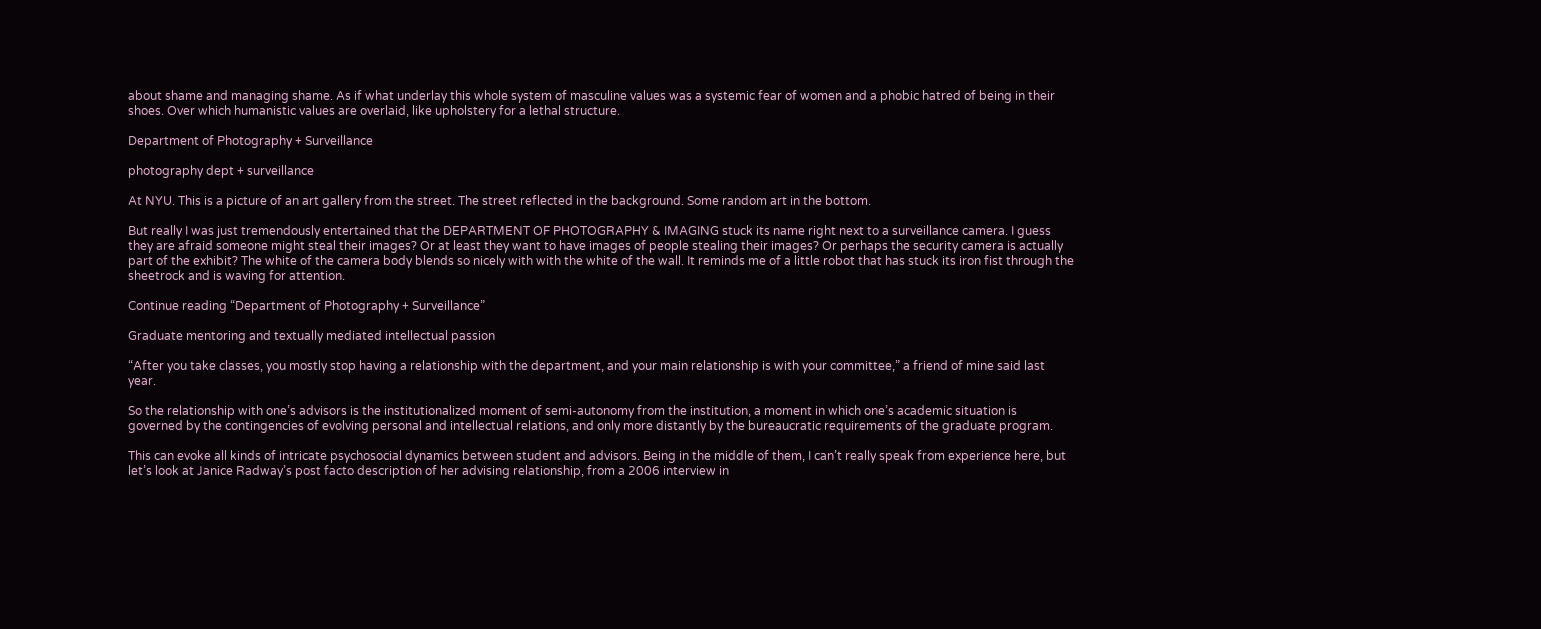about shame and managing shame. As if what underlay this whole system of masculine values was a systemic fear of women and a phobic hatred of being in their shoes. Over which humanistic values are overlaid, like upholstery for a lethal structure.

Department of Photography + Surveillance

photography dept + surveillance

At NYU. This is a picture of an art gallery from the street. The street reflected in the background. Some random art in the bottom.

But really I was just tremendously entertained that the DEPARTMENT OF PHOTOGRAPHY & IMAGING stuck its name right next to a surveillance camera. I guess they are afraid someone might steal their images? Or at least they want to have images of people stealing their images? Or perhaps the security camera is actually part of the exhibit? The white of the camera body blends so nicely with with the white of the wall. It reminds me of a little robot that has stuck its iron fist through the sheetrock and is waving for attention.

Continue reading “Department of Photography + Surveillance”

Graduate mentoring and textually mediated intellectual passion

“After you take classes, you mostly stop having a relationship with the department, and your main relationship is with your committee,” a friend of mine said last year.

So the relationship with one’s advisors is the institutionalized moment of semi-autonomy from the institution, a moment in which one’s academic situation is governed by the contingencies of evolving personal and intellectual relations, and only more distantly by the bureaucratic requirements of the graduate program.

This can evoke all kinds of intricate psychosocial dynamics between student and advisors. Being in the middle of them, I can’t really speak from experience here, but let’s look at Janice Radway’s post facto description of her advising relationship, from a 2006 interview in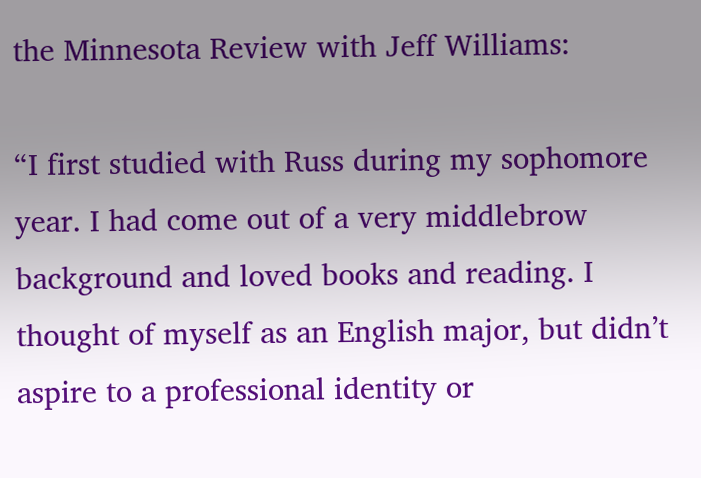the Minnesota Review with Jeff Williams:

“I first studied with Russ during my sophomore year. I had come out of a very middlebrow background and loved books and reading. I thought of myself as an English major, but didn’t aspire to a professional identity or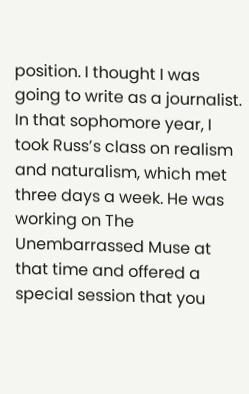position. I thought I was going to write as a journalist. In that sophomore year, I took Russ’s class on realism and naturalism, which met three days a week. He was working on The Unembarrassed Muse at that time and offered a special session that you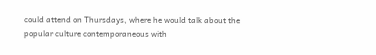could attend on Thursdays, where he would talk about the popular culture contemporaneous with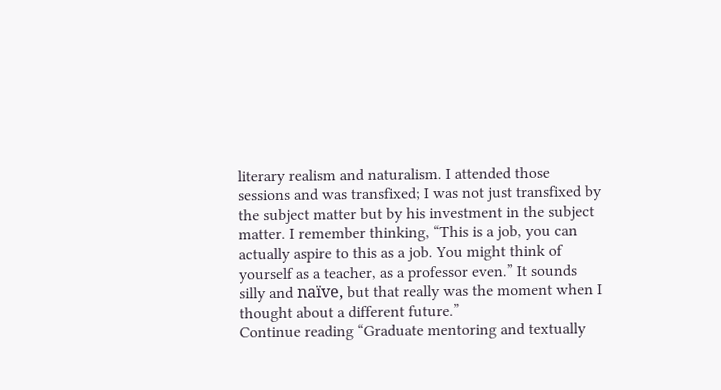literary realism and naturalism. I attended those sessions and was transfixed; I was not just transfixed by the subject matter but by his investment in the subject matter. I remember thinking, “This is a job, you can actually aspire to this as a job. You might think of yourself as a teacher, as a professor even.” It sounds silly and naïve, but that really was the moment when I thought about a different future.”
Continue reading “Graduate mentoring and textually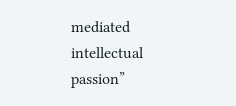mediated intellectual passion”